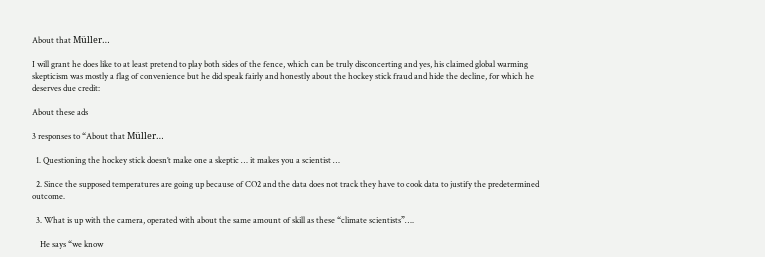About that Müller…

I will grant he does like to at least pretend to play both sides of the fence, which can be truly disconcerting and yes, his claimed global warming skepticism was mostly a flag of convenience but he did speak fairly and honestly about the hockey stick fraud and hide the decline, for which he deserves due credit:

About these ads

3 responses to “About that Müller…

  1. Questioning the hockey stick doesn’t make one a skeptic … it makes you a scientist …

  2. Since the supposed temperatures are going up because of CO2 and the data does not track they have to cook data to justify the predetermined outcome.

  3. What is up with the camera, operated with about the same amount of skill as these “climate scientists”….

    He says “we know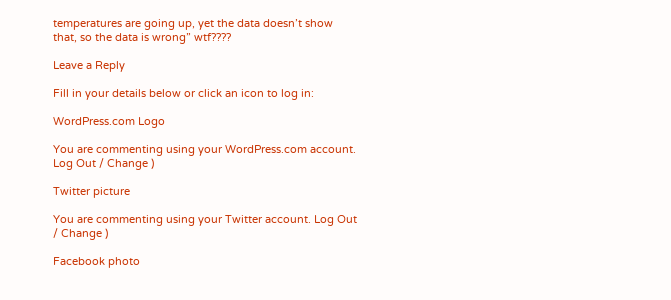temperatures are going up, yet the data doesn’t show that, so the data is wrong” wtf????

Leave a Reply

Fill in your details below or click an icon to log in:

WordPress.com Logo

You are commenting using your WordPress.com account. Log Out / Change )

Twitter picture

You are commenting using your Twitter account. Log Out / Change )

Facebook photo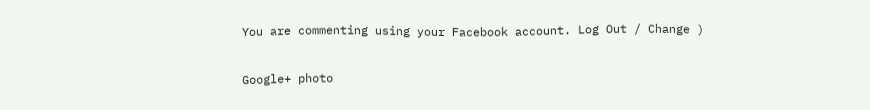You are commenting using your Facebook account. Log Out / Change )

Google+ photo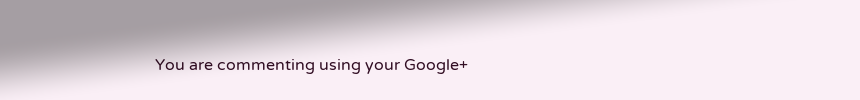You are commenting using your Google+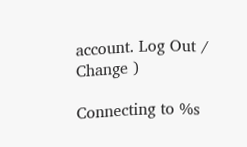account. Log Out / Change )

Connecting to %s